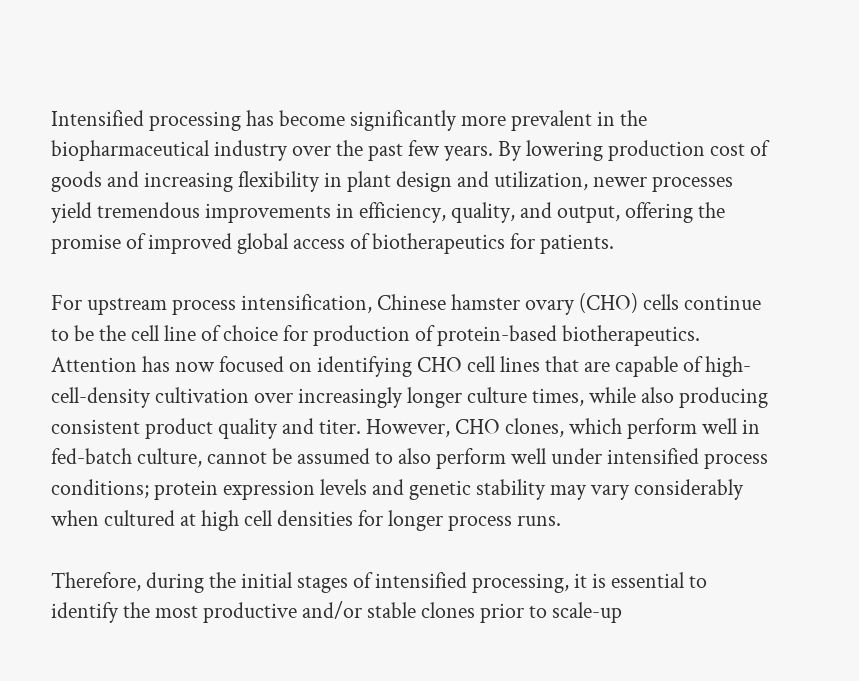Intensified processing has become significantly more prevalent in the biopharmaceutical industry over the past few years. By lowering production cost of goods and increasing flexibility in plant design and utilization, newer processes yield tremendous improvements in efficiency, quality, and output, offering the promise of improved global access of biotherapeutics for patients.

For upstream process intensification, Chinese hamster ovary (CHO) cells continue to be the cell line of choice for production of protein-based biotherapeutics. Attention has now focused on identifying CHO cell lines that are capable of high-cell-density cultivation over increasingly longer culture times, while also producing consistent product quality and titer. However, CHO clones, which perform well in fed-batch culture, cannot be assumed to also perform well under intensified process conditions; protein expression levels and genetic stability may vary considerably when cultured at high cell densities for longer process runs.

Therefore, during the initial stages of intensified processing, it is essential to identify the most productive and/or stable clones prior to scale-up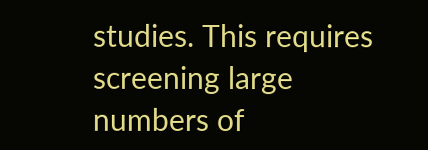studies. This requires screening large numbers of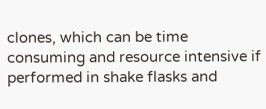clones, which can be time consuming and resource intensive if performed in shake flasks and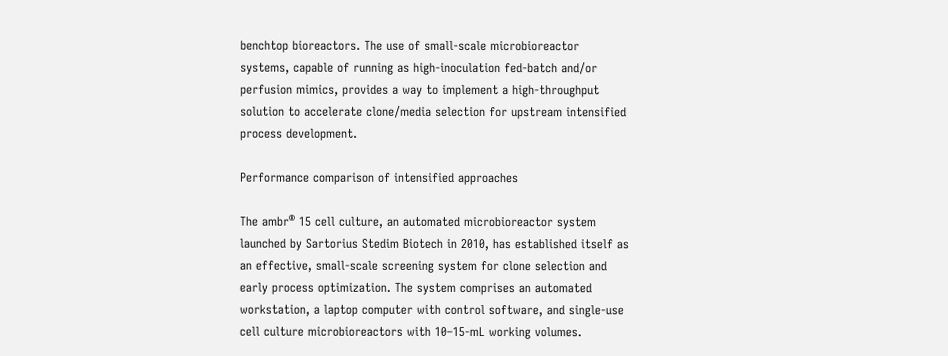benchtop bioreactors. The use of small-scale microbioreactor systems, capable of running as high-inoculation fed-batch and/or perfusion mimics, provides a way to implement a high-throughput solution to accelerate clone/media selection for upstream intensified process development.

Performance comparison of intensified approaches

The ambr® 15 cell culture, an automated microbioreactor system launched by Sartorius Stedim Biotech in 2010, has established itself as an effective, small-scale screening system for clone selection and early process optimization. The system comprises an automated workstation, a laptop computer with control software, and single-use cell culture microbioreactors with 10–15-mL working volumes.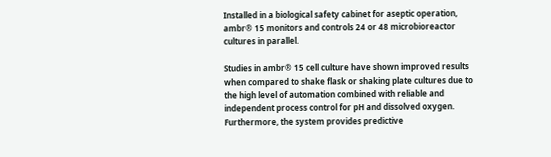Installed in a biological safety cabinet for aseptic operation, ambr® 15 monitors and controls 24 or 48 microbioreactor cultures in parallel.

Studies in ambr® 15 cell culture have shown improved results when compared to shake flask or shaking plate cultures due to the high level of automation combined with reliable and independent process control for pH and dissolved oxygen. Furthermore, the system provides predictive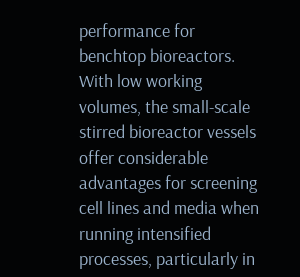performance for benchtop bioreactors. With low working volumes, the small-scale stirred bioreactor vessels offer considerable advantages for screening cell lines and media when running intensified processes, particularly in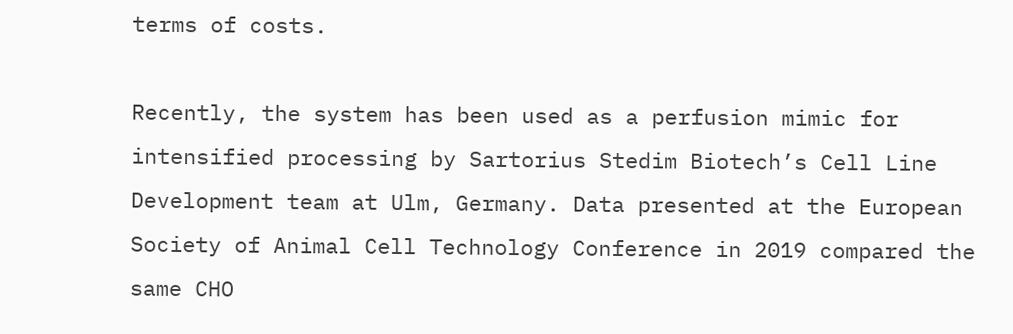terms of costs.

Recently, the system has been used as a perfusion mimic for intensified processing by Sartorius Stedim Biotech’s Cell Line Development team at Ulm, Germany. Data presented at the European Society of Animal Cell Technology Conference in 2019 compared the same CHO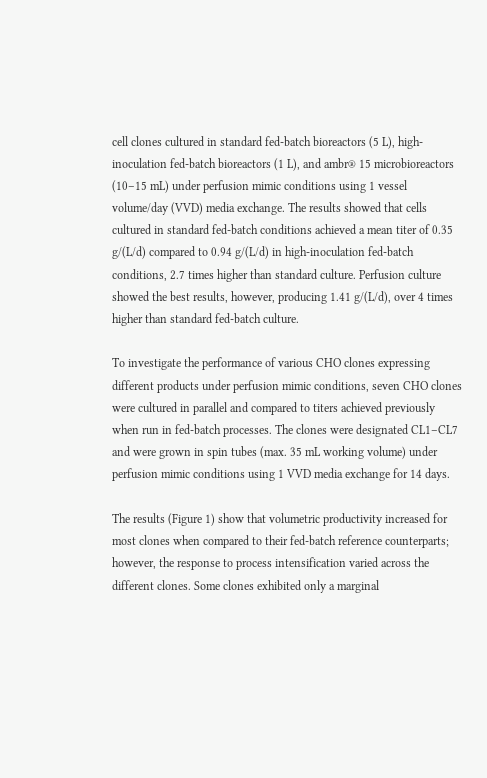cell clones cultured in standard fed-batch bioreactors (5 L), high-inoculation fed-batch bioreactors (1 L), and ambr® 15 microbioreactors (10–15 mL) under perfusion mimic conditions using 1 vessel volume/day (VVD) media exchange. The results showed that cells cultured in standard fed-batch conditions achieved a mean titer of 0.35 g/(L/d) compared to 0.94 g/(L/d) in high-inoculation fed-batch conditions, 2.7 times higher than standard culture. Perfusion culture showed the best results, however, producing 1.41 g/(L/d), over 4 times higher than standard fed-batch culture.

To investigate the performance of various CHO clones expressing different products under perfusion mimic conditions, seven CHO clones were cultured in parallel and compared to titers achieved previously when run in fed-batch processes. The clones were designated CL1–CL7 and were grown in spin tubes (max. 35 mL working volume) under perfusion mimic conditions using 1 VVD media exchange for 14 days.

The results (Figure 1) show that volumetric productivity increased for most clones when compared to their fed-batch reference counterparts; however, the response to process intensification varied across the different clones. Some clones exhibited only a marginal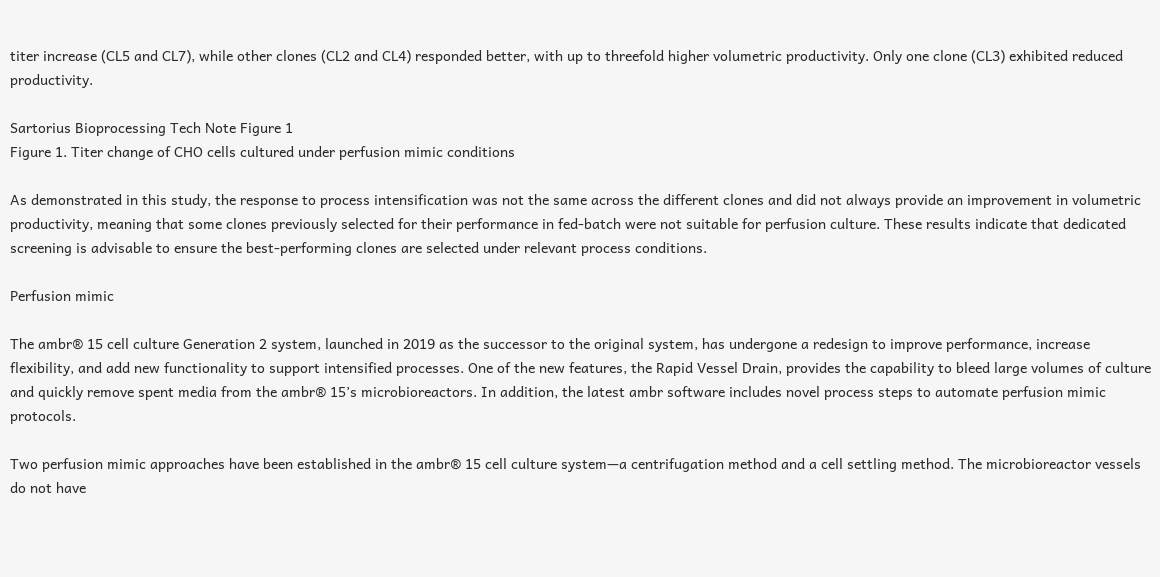titer increase (CL5 and CL7), while other clones (CL2 and CL4) responded better, with up to threefold higher volumetric productivity. Only one clone (CL3) exhibited reduced productivity.

Sartorius Bioprocessing Tech Note Figure 1
Figure 1. Titer change of CHO cells cultured under perfusion mimic conditions

As demonstrated in this study, the response to process intensification was not the same across the different clones and did not always provide an improvement in volumetric productivity, meaning that some clones previously selected for their performance in fed-batch were not suitable for perfusion culture. These results indicate that dedicated screening is advisable to ensure the best-performing clones are selected under relevant process conditions.

Perfusion mimic

The ambr® 15 cell culture Generation 2 system, launched in 2019 as the successor to the original system, has undergone a redesign to improve performance, increase flexibility, and add new functionality to support intensified processes. One of the new features, the Rapid Vessel Drain, provides the capability to bleed large volumes of culture and quickly remove spent media from the ambr® 15’s microbioreactors. In addition, the latest ambr software includes novel process steps to automate perfusion mimic protocols.

Two perfusion mimic approaches have been established in the ambr® 15 cell culture system—a centrifugation method and a cell settling method. The microbioreactor vessels do not have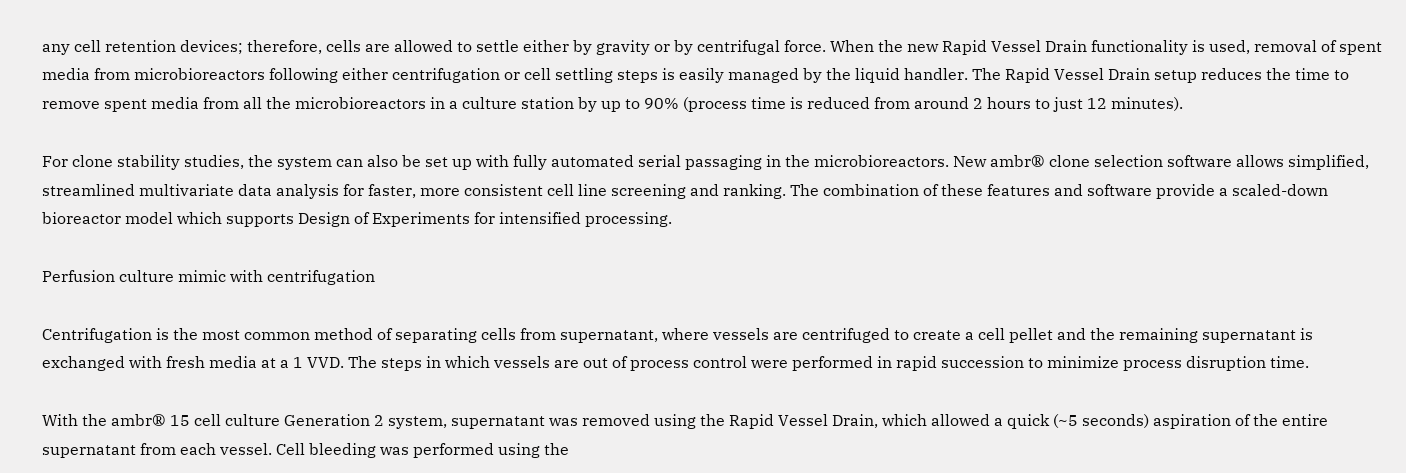any cell retention devices; therefore, cells are allowed to settle either by gravity or by centrifugal force. When the new Rapid Vessel Drain functionality is used, removal of spent media from microbioreactors following either centrifugation or cell settling steps is easily managed by the liquid handler. The Rapid Vessel Drain setup reduces the time to remove spent media from all the microbioreactors in a culture station by up to 90% (process time is reduced from around 2 hours to just 12 minutes).

For clone stability studies, the system can also be set up with fully automated serial passaging in the microbioreactors. New ambr® clone selection software allows simplified, streamlined multivariate data analysis for faster, more consistent cell line screening and ranking. The combination of these features and software provide a scaled-down bioreactor model which supports Design of Experiments for intensified processing.

Perfusion culture mimic with centrifugation

Centrifugation is the most common method of separating cells from supernatant, where vessels are centrifuged to create a cell pellet and the remaining supernatant is exchanged with fresh media at a 1 VVD. The steps in which vessels are out of process control were performed in rapid succession to minimize process disruption time.

With the ambr® 15 cell culture Generation 2 system, supernatant was removed using the Rapid Vessel Drain, which allowed a quick (~5 seconds) aspiration of the entire supernatant from each vessel. Cell bleeding was performed using the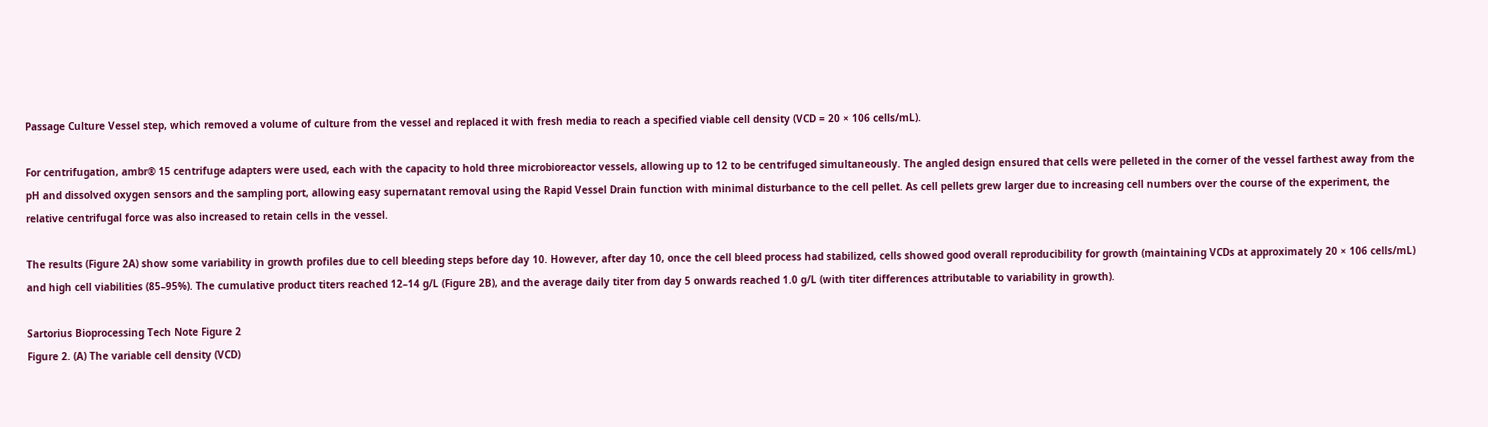Passage Culture Vessel step, which removed a volume of culture from the vessel and replaced it with fresh media to reach a specified viable cell density (VCD = 20 × 106 cells/mL).

For centrifugation, ambr® 15 centrifuge adapters were used, each with the capacity to hold three microbioreactor vessels, allowing up to 12 to be centrifuged simultaneously. The angled design ensured that cells were pelleted in the corner of the vessel farthest away from the pH and dissolved oxygen sensors and the sampling port, allowing easy supernatant removal using the Rapid Vessel Drain function with minimal disturbance to the cell pellet. As cell pellets grew larger due to increasing cell numbers over the course of the experiment, the relative centrifugal force was also increased to retain cells in the vessel.

The results (Figure 2A) show some variability in growth profiles due to cell bleeding steps before day 10. However, after day 10, once the cell bleed process had stabilized, cells showed good overall reproducibility for growth (maintaining VCDs at approximately 20 × 106 cells/mL) and high cell viabilities (85–95%). The cumulative product titers reached 12–14 g/L (Figure 2B), and the average daily titer from day 5 onwards reached 1.0 g/L (with titer differences attributable to variability in growth).

Sartorius Bioprocessing Tech Note Figure 2
Figure 2. (A) The variable cell density (VCD)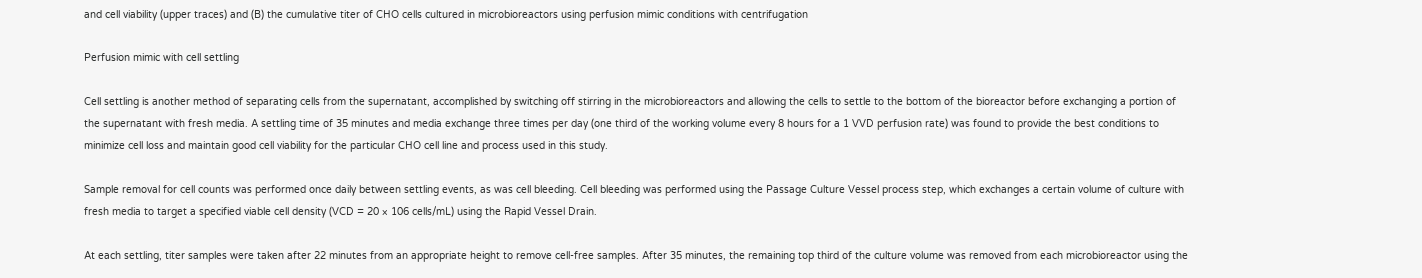and cell viability (upper traces) and (B) the cumulative titer of CHO cells cultured in microbioreactors using perfusion mimic conditions with centrifugation

Perfusion mimic with cell settling

Cell settling is another method of separating cells from the supernatant, accomplished by switching off stirring in the microbioreactors and allowing the cells to settle to the bottom of the bioreactor before exchanging a portion of the supernatant with fresh media. A settling time of 35 minutes and media exchange three times per day (one third of the working volume every 8 hours for a 1 VVD perfusion rate) was found to provide the best conditions to minimize cell loss and maintain good cell viability for the particular CHO cell line and process used in this study.

Sample removal for cell counts was performed once daily between settling events, as was cell bleeding. Cell bleeding was performed using the Passage Culture Vessel process step, which exchanges a certain volume of culture with fresh media to target a specified viable cell density (VCD = 20 × 106 cells/mL) using the Rapid Vessel Drain.

At each settling, titer samples were taken after 22 minutes from an appropriate height to remove cell-free samples. After 35 minutes, the remaining top third of the culture volume was removed from each microbioreactor using the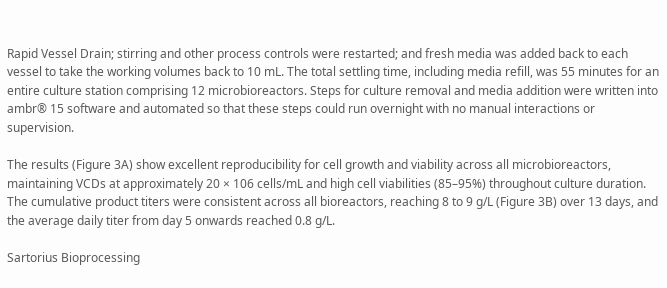Rapid Vessel Drain; stirring and other process controls were restarted; and fresh media was added back to each vessel to take the working volumes back to 10 mL. The total settling time, including media refill, was 55 minutes for an entire culture station comprising 12 microbioreactors. Steps for culture removal and media addition were written into ambr® 15 software and automated so that these steps could run overnight with no manual interactions or supervision.

The results (Figure 3A) show excellent reproducibility for cell growth and viability across all microbioreactors, maintaining VCDs at approximately 20 × 106 cells/mL and high cell viabilities (85–95%) throughout culture duration. The cumulative product titers were consistent across all bioreactors, reaching 8 to 9 g/L (Figure 3B) over 13 days, and the average daily titer from day 5 onwards reached 0.8 g/L.

Sartorius Bioprocessing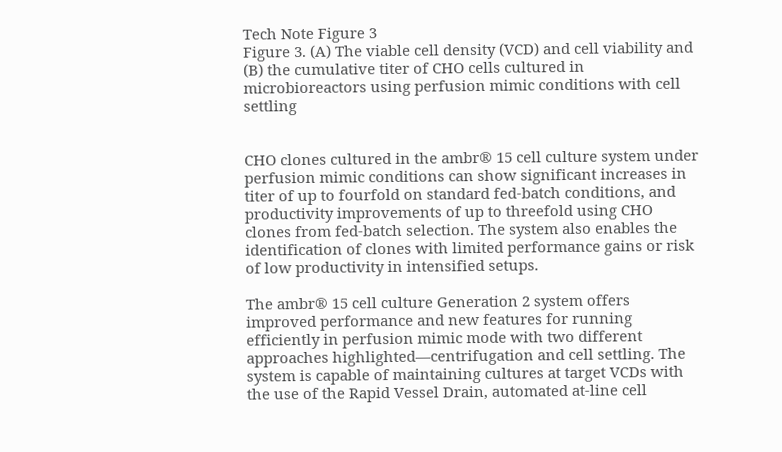Tech Note Figure 3
Figure 3. (A) The viable cell density (VCD) and cell viability and (B) the cumulative titer of CHO cells cultured in microbioreactors using perfusion mimic conditions with cell settling


CHO clones cultured in the ambr® 15 cell culture system under perfusion mimic conditions can show significant increases in titer of up to fourfold on standard fed-batch conditions, and productivity improvements of up to threefold using CHO clones from fed-batch selection. The system also enables the identification of clones with limited performance gains or risk of low productivity in intensified setups.

The ambr® 15 cell culture Generation 2 system offers improved performance and new features for running efficiently in perfusion mimic mode with two different approaches highlighted—centrifugation and cell settling. The system is capable of maintaining cultures at target VCDs with the use of the Rapid Vessel Drain, automated at-line cell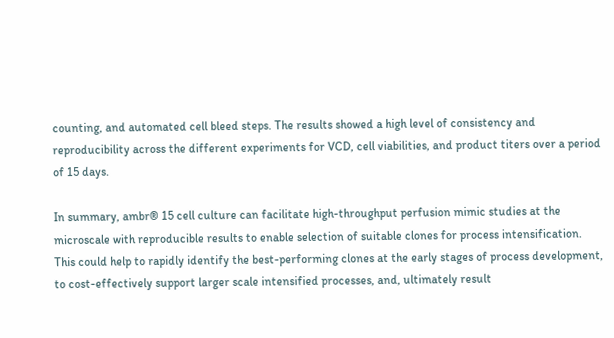counting, and automated cell bleed steps. The results showed a high level of consistency and reproducibility across the different experiments for VCD, cell viabilities, and product titers over a period of 15 days.

In summary, ambr® 15 cell culture can facilitate high-throughput perfusion mimic studies at the microscale with reproducible results to enable selection of suitable clones for process intensification. This could help to rapidly identify the best-performing clones at the early stages of process development, to cost-effectively support larger scale intensified processes, and, ultimately result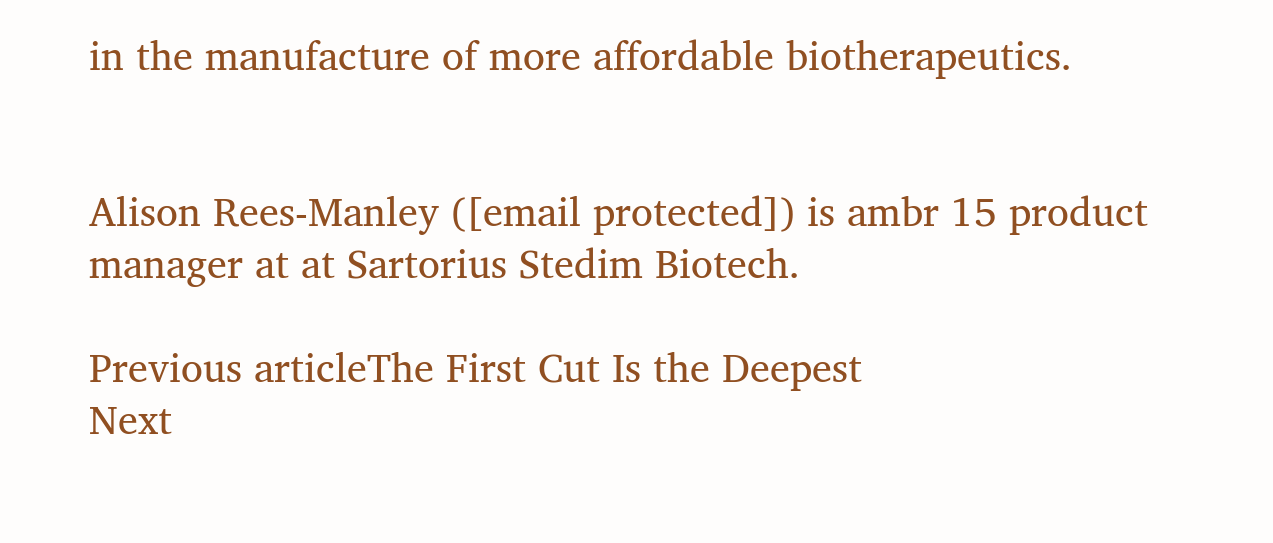in the manufacture of more affordable biotherapeutics.


Alison Rees-Manley ([email protected]) is ambr 15 product manager at at Sartorius Stedim Biotech.

Previous articleThe First Cut Is the Deepest
Next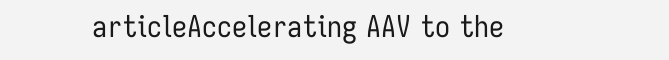articleAccelerating AAV to the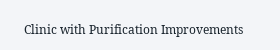Clinic with Purification Improvements